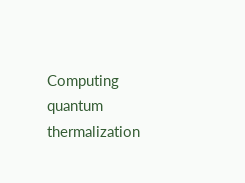Computing quantum thermalization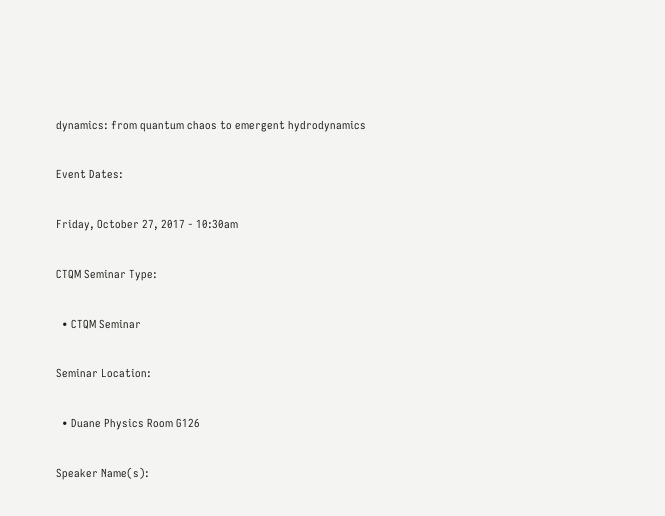dynamics: from quantum chaos to emergent hydrodynamics

Event Dates:

Friday, October 27, 2017 - 10:30am

CTQM Seminar Type:

  • CTQM Seminar

Seminar Location:

  • Duane Physics Room G126

Speaker Name(s):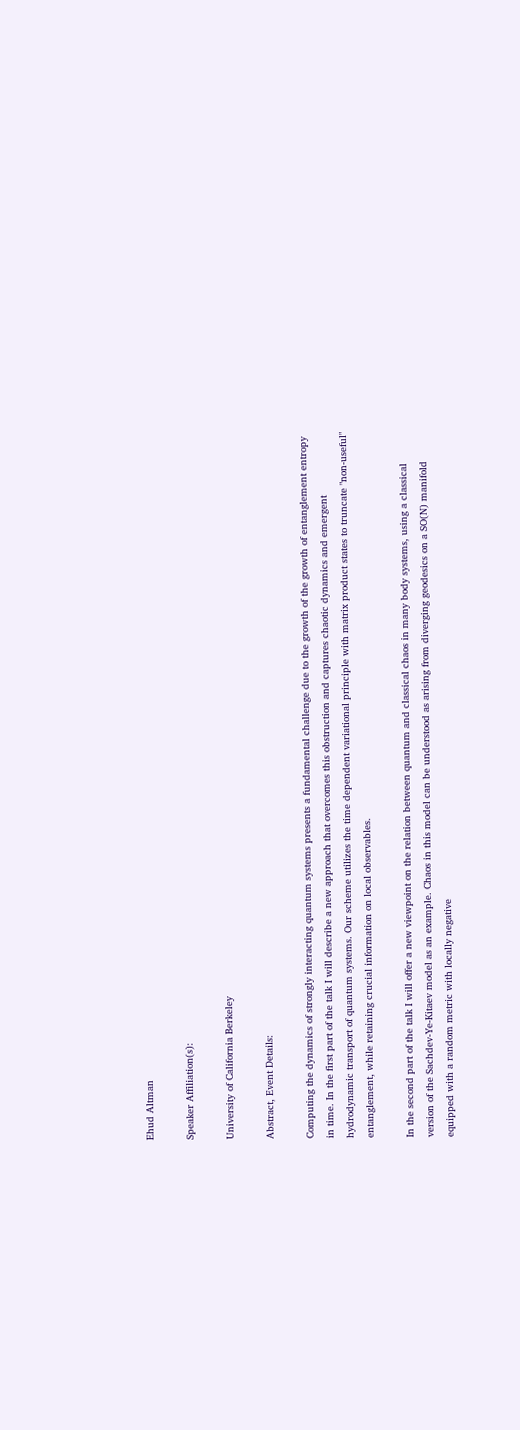Ehud Altman

Speaker Affiliation(s):

University of California Berkeley

Abstract, Event Details:

Computing the dynamics of strongly interacting quantum systems presents a fundamental challenge due to the growth of the growth of entanglement entropy in time. In the first part of the talk I will describe a new approach that overcomes this obstruction and captures chaotic dynamics and emergent hydrodynamic transport of quantum systems. Our scheme utilizes the time dependent variational principle with matrix product states to truncate "non-useful" entanglement, while retaining crucial information on local observables.

In the second part of the talk I will offer a new viewpoint on the relation between quantum and classical chaos in many body systems, using a classical version of the Sachdev-Ye-Kitaev model as an example. Chaos in this model can be understood as arising from diverging geodesics on a SO(N) manifold equipped with a random metric with locally negative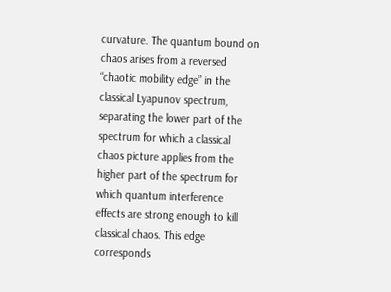curvature. The quantum bound on chaos arises from a reversed “chaotic mobility edge” in the classical Lyapunov spectrum, separating the lower part of the spectrum for which a classical chaos picture applies from the higher part of the spectrum for which quantum interference effects are strong enough to kill classical chaos. This edge corresponds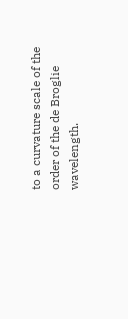to a curvature scale of the order of the de Broglie wavelength.